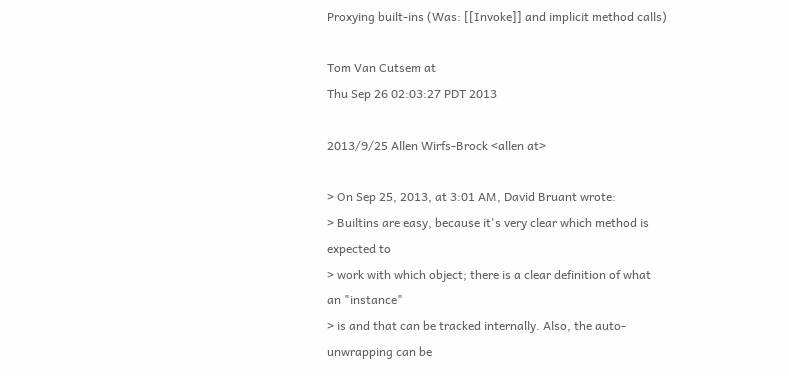Proxying built-ins (Was: [[Invoke]] and implicit method calls)

Tom Van Cutsem at
Thu Sep 26 02:03:27 PDT 2013

2013/9/25 Allen Wirfs-Brock <allen at>

> On Sep 25, 2013, at 3:01 AM, David Bruant wrote:
> Builtins are easy, because it's very clear which method is expected to
> work with which object; there is a clear definition of what an "instance"
> is and that can be tracked internally. Also, the auto-unwrapping can be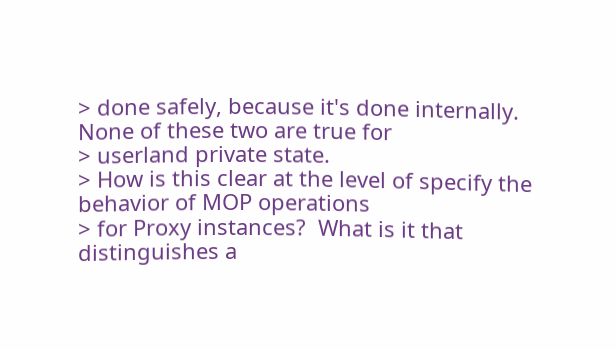> done safely, because it's done internally. None of these two are true for
> userland private state.
> How is this clear at the level of specify the behavior of MOP operations
> for Proxy instances?  What is it that distinguishes a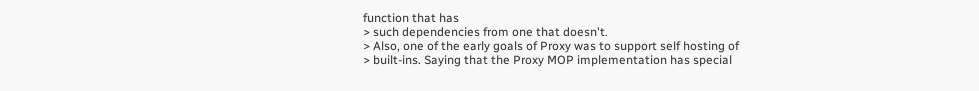function that has
> such dependencies from one that doesn't.
> Also, one of the early goals of Proxy was to support self hosting of
> built-ins. Saying that the Proxy MOP implementation has special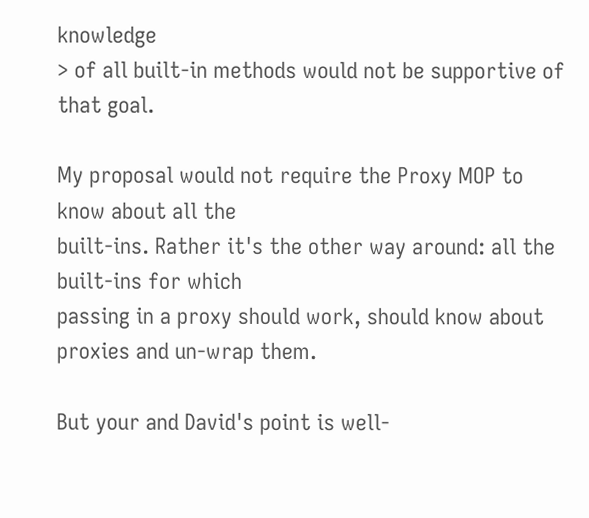knowledge
> of all built-in methods would not be supportive of that goal.

My proposal would not require the Proxy MOP to know about all the
built-ins. Rather it's the other way around: all the built-ins for which
passing in a proxy should work, should know about proxies and un-wrap them.

But your and David's point is well-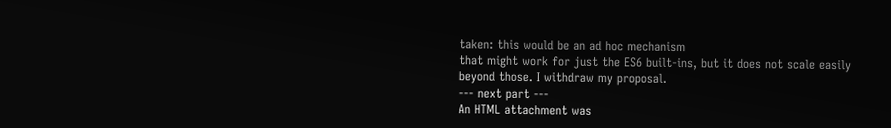taken: this would be an ad hoc mechanism
that might work for just the ES6 built-ins, but it does not scale easily
beyond those. I withdraw my proposal.
--- next part ---
An HTML attachment was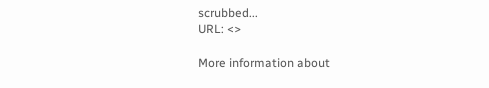scrubbed...
URL: <>

More information about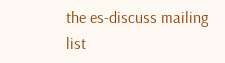the es-discuss mailing list